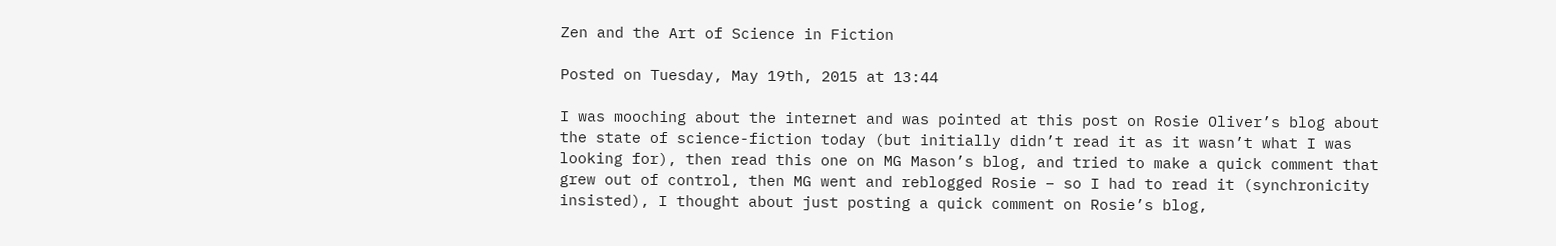Zen and the Art of Science in Fiction

Posted on Tuesday, May 19th, 2015 at 13:44

I was mooching about the internet and was pointed at this post on Rosie Oliver’s blog about the state of science-fiction today (but initially didn’t read it as it wasn’t what I was looking for), then read this one on MG Mason’s blog, and tried to make a quick comment that grew out of control, then MG went and reblogged Rosie – so I had to read it (synchronicity insisted), I thought about just posting a quick comment on Rosie’s blog,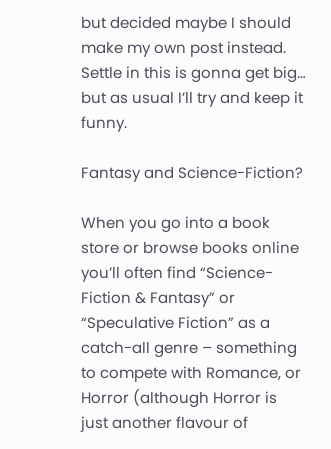but decided maybe I should make my own post instead. Settle in this is gonna get big… but as usual I’ll try and keep it funny.

Fantasy and Science-Fiction?

When you go into a book store or browse books online you’ll often find “Science-Fiction & Fantasy” or “Speculative Fiction” as a catch-all genre – something to compete with Romance, or Horror (although Horror is just another flavour of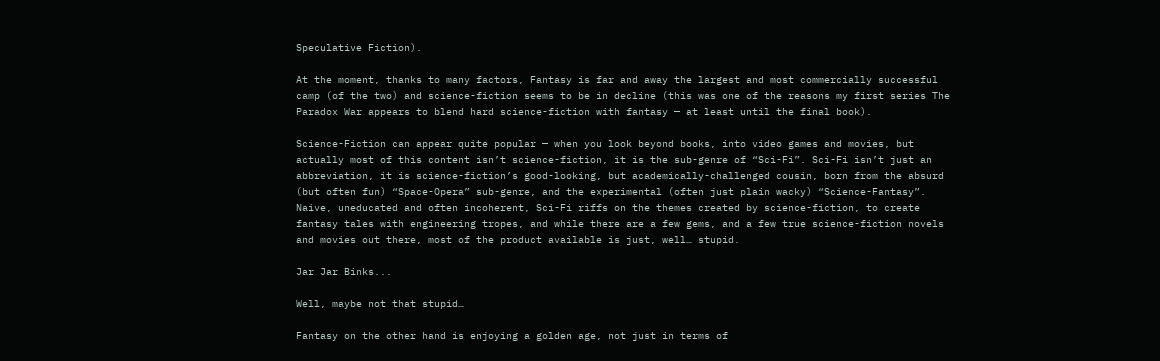Speculative Fiction).

At the moment, thanks to many factors, Fantasy is far and away the largest and most commercially successful camp (of the two) and science-fiction seems to be in decline (this was one of the reasons my first series The Paradox War appears to blend hard science-fiction with fantasy — at least until the final book).

Science-Fiction can appear quite popular — when you look beyond books, into video games and movies, but actually most of this content isn’t science-fiction, it is the sub-genre of “Sci-Fi”. Sci-Fi isn’t just an abbreviation, it is science-fiction’s good-looking, but academically-challenged cousin, born from the absurd (but often fun) “Space-Opera” sub-genre, and the experimental (often just plain wacky) “Science-Fantasy”. Naive, uneducated and often incoherent, Sci-Fi riffs on the themes created by science-fiction, to create fantasy tales with engineering tropes, and while there are a few gems, and a few true science-fiction novels and movies out there, most of the product available is just, well… stupid.

Jar Jar Binks...

Well, maybe not that stupid…

Fantasy on the other hand is enjoying a golden age, not just in terms of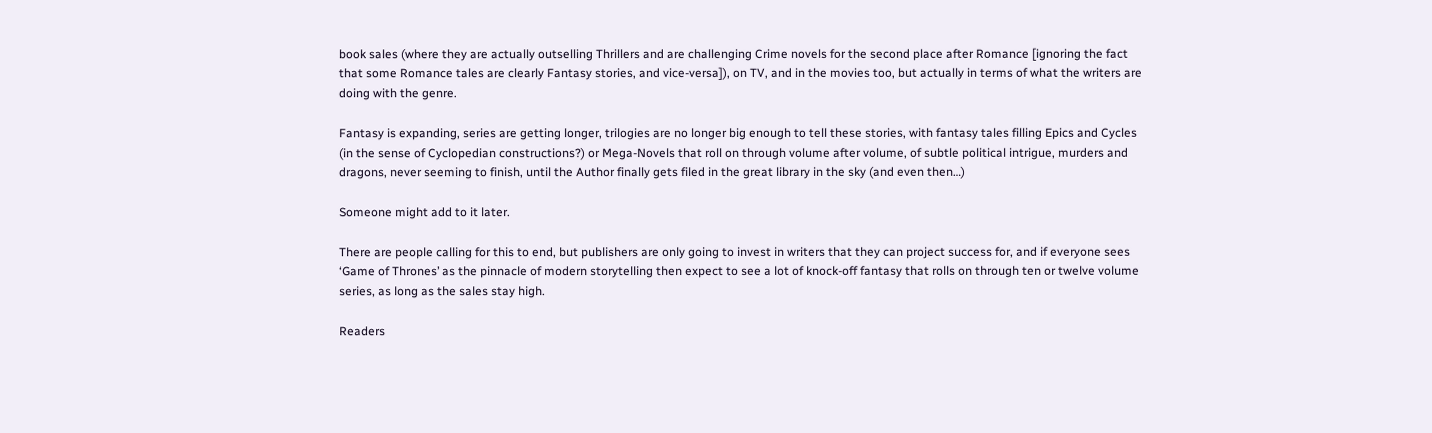book sales (where they are actually outselling Thrillers and are challenging Crime novels for the second place after Romance [ignoring the fact that some Romance tales are clearly Fantasy stories, and vice-versa]), on TV, and in the movies too, but actually in terms of what the writers are doing with the genre.

Fantasy is expanding, series are getting longer, trilogies are no longer big enough to tell these stories, with fantasy tales filling Epics and Cycles (in the sense of Cyclopedian constructions?) or Mega-Novels that roll on through volume after volume, of subtle political intrigue, murders and dragons, never seeming to finish, until the Author finally gets filed in the great library in the sky (and even then…)

Someone might add to it later.

There are people calling for this to end, but publishers are only going to invest in writers that they can project success for, and if everyone sees ‘Game of Thrones’ as the pinnacle of modern storytelling then expect to see a lot of knock-off fantasy that rolls on through ten or twelve volume series, as long as the sales stay high.

Readers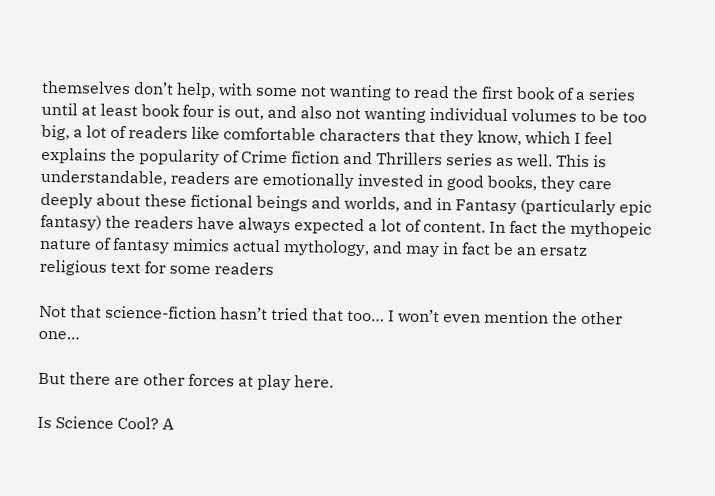themselves don’t help, with some not wanting to read the first book of a series until at least book four is out, and also not wanting individual volumes to be too big, a lot of readers like comfortable characters that they know, which I feel explains the popularity of Crime fiction and Thrillers series as well. This is understandable, readers are emotionally invested in good books, they care deeply about these fictional beings and worlds, and in Fantasy (particularly epic fantasy) the readers have always expected a lot of content. In fact the mythopeic nature of fantasy mimics actual mythology, and may in fact be an ersatz religious text for some readers

Not that science-fiction hasn’t tried that too… I won’t even mention the other one…

But there are other forces at play here.

Is Science Cool? A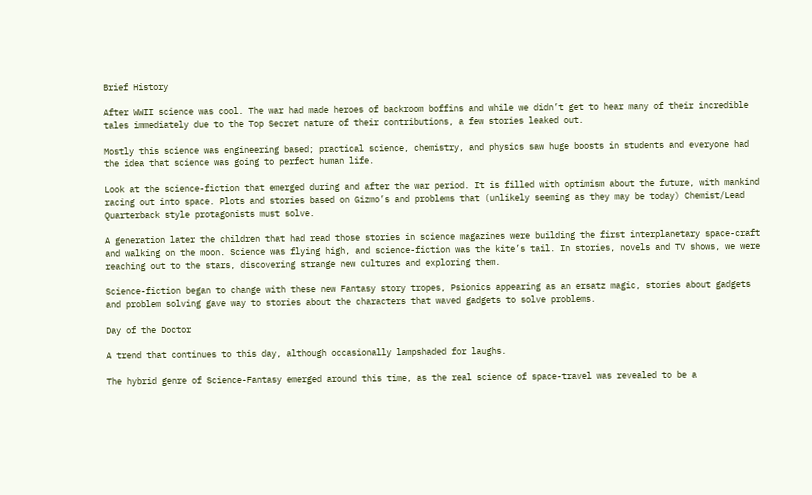Brief History

After WWII science was cool. The war had made heroes of backroom boffins and while we didn’t get to hear many of their incredible tales immediately due to the Top Secret nature of their contributions, a few stories leaked out.

Mostly this science was engineering based; practical science, chemistry, and physics saw huge boosts in students and everyone had the idea that science was going to perfect human life.

Look at the science-fiction that emerged during and after the war period. It is filled with optimism about the future, with mankind racing out into space. Plots and stories based on Gizmo’s and problems that (unlikely seeming as they may be today) Chemist/Lead Quarterback style protagonists must solve.

A generation later the children that had read those stories in science magazines were building the first interplanetary space-craft and walking on the moon. Science was flying high, and science-fiction was the kite’s tail. In stories, novels and TV shows, we were reaching out to the stars, discovering strange new cultures and exploring them.

Science-fiction began to change with these new Fantasy story tropes, Psionics appearing as an ersatz magic, stories about gadgets and problem solving gave way to stories about the characters that waved gadgets to solve problems.

Day of the Doctor

A trend that continues to this day, although occasionally lampshaded for laughs.

The hybrid genre of Science-Fantasy emerged around this time, as the real science of space-travel was revealed to be a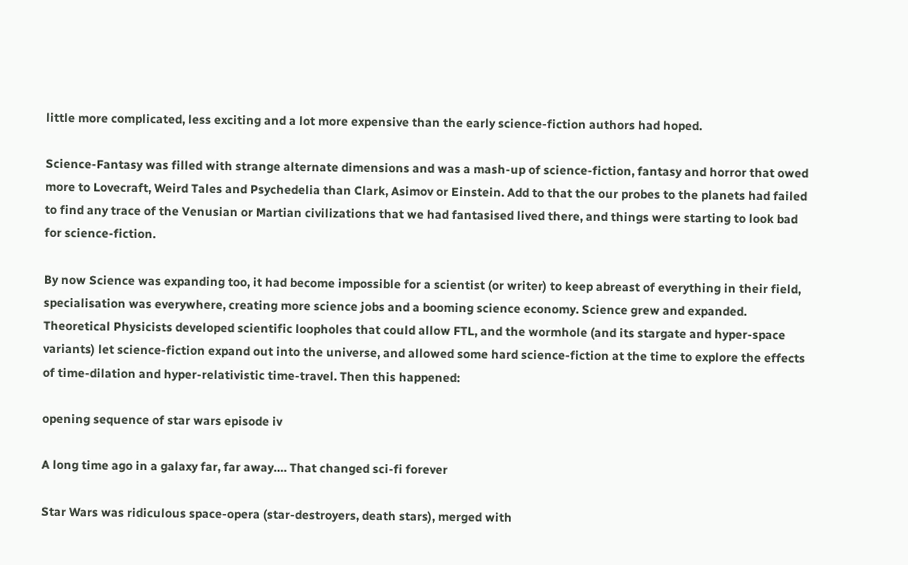little more complicated, less exciting and a lot more expensive than the early science-fiction authors had hoped.

Science-Fantasy was filled with strange alternate dimensions and was a mash-up of science-fiction, fantasy and horror that owed more to Lovecraft, Weird Tales and Psychedelia than Clark, Asimov or Einstein. Add to that the our probes to the planets had failed to find any trace of the Venusian or Martian civilizations that we had fantasised lived there, and things were starting to look bad for science-fiction.

By now Science was expanding too, it had become impossible for a scientist (or writer) to keep abreast of everything in their field, specialisation was everywhere, creating more science jobs and a booming science economy. Science grew and expanded. Theoretical Physicists developed scientific loopholes that could allow FTL, and the wormhole (and its stargate and hyper-space variants) let science-fiction expand out into the universe, and allowed some hard science-fiction at the time to explore the effects of time-dilation and hyper-relativistic time-travel. Then this happened:

opening sequence of star wars episode iv

A long time ago in a galaxy far, far away…. That changed sci-fi forever

Star Wars was ridiculous space-opera (star-destroyers, death stars), merged with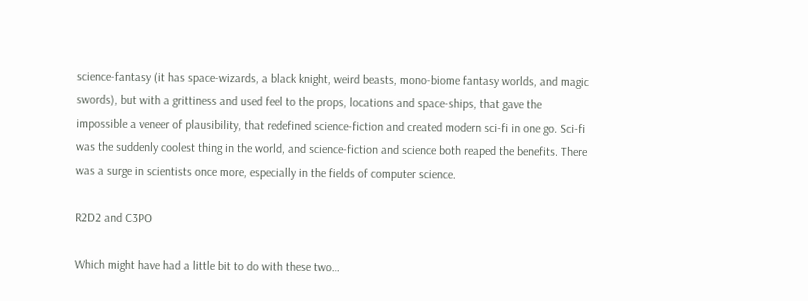science-fantasy (it has space-wizards, a black knight, weird beasts, mono-biome fantasy worlds, and magic swords), but with a grittiness and used feel to the props, locations and space-ships, that gave the impossible a veneer of plausibility, that redefined science-fiction and created modern sci-fi in one go. Sci-fi was the suddenly coolest thing in the world, and science-fiction and science both reaped the benefits. There was a surge in scientists once more, especially in the fields of computer science.

R2D2 and C3PO

Which might have had a little bit to do with these two…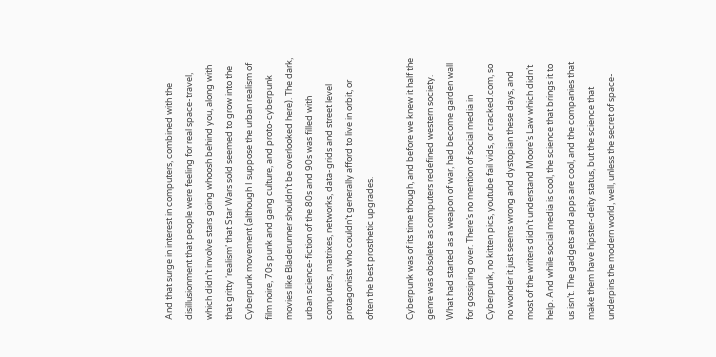And that surge in interest in computers, combined with the disillusionment that people were feeling for real space-travel, which didn’t involve stars going whoosh behind you, along with that gritty ‘realism’ that Star Wars sold seemed to grow into the Cyberpunk movement (although I suppose the urban realism of film noire, 70s punk and gang culture, and proto-cyberpunk movies like Bladerunner shouldn’t be overlooked here). The dark, urban science-fiction of the 80s and 90s was filled with computers, matrixes, networks, data-grids and street level protagonists who couldn’t generally afford to live in orbit, or often the best prosthetic upgrades.

Cyberpunk was of its time though, and before we knew it half the genre was obsolete as computers redefined western society. What had started as a weapon of war, had become garden wall for gossiping over. There’s no mention of social media in Cyberpunk, no kitten pics, youtube fail vids, or cracked.com, so no wonder it just seems wrong and dystopian these days, and most of the writers didn’t understand Moore’s Law which didn’t help. And while social media is cool, the science that brings it to us isn’t. The gadgets and apps are cool, and the companies that make them have hipster-deity status, but the science that underpins the modern world, well, unless the secret of space-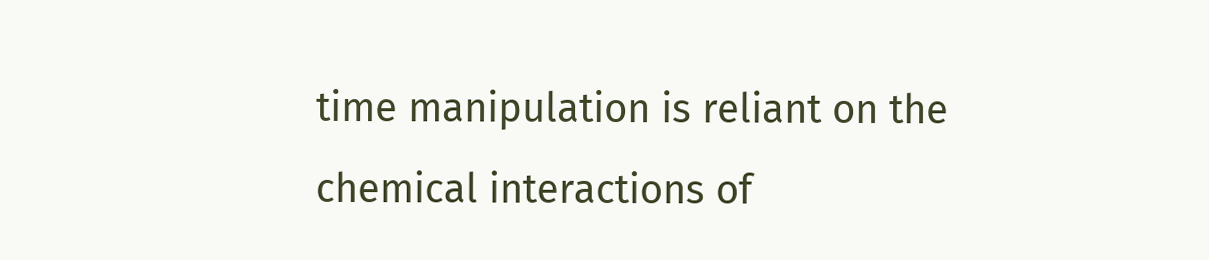time manipulation is reliant on the chemical interactions of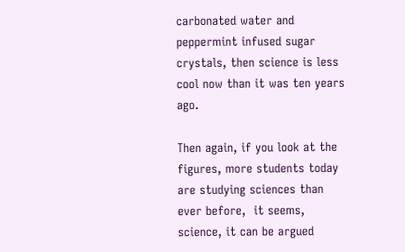carbonated water and peppermint infused sugar crystals, then science is less cool now than it was ten years ago.

Then again, if you look at the figures, more students today are studying sciences than ever before,  it seems, science, it can be argued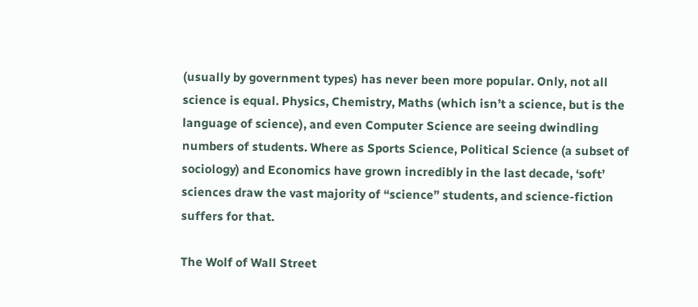(usually by government types) has never been more popular. Only, not all science is equal. Physics, Chemistry, Maths (which isn’t a science, but is the language of science), and even Computer Science are seeing dwindling numbers of students. Where as Sports Science, Political Science (a subset of sociology) and Economics have grown incredibly in the last decade, ‘soft’ sciences draw the vast majority of “science” students, and science-fiction suffers for that.

The Wolf of Wall Street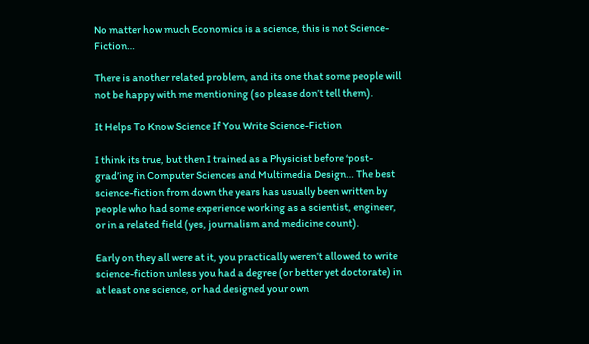No matter how much Economics is a science, this is not Science-Fiction…

There is another related problem, and its one that some people will not be happy with me mentioning (so please don’t tell them).

It Helps To Know Science If You Write Science-Fiction

I think its true, but then I trained as a Physicist before ‘post-grad’ing in Computer Sciences and Multimedia Design… The best science-fiction from down the years has usually been written by people who had some experience working as a scientist, engineer, or in a related field (yes, journalism and medicine count).

Early on they all were at it, you practically weren’t allowed to write science-fiction unless you had a degree (or better yet doctorate) in at least one science, or had designed your own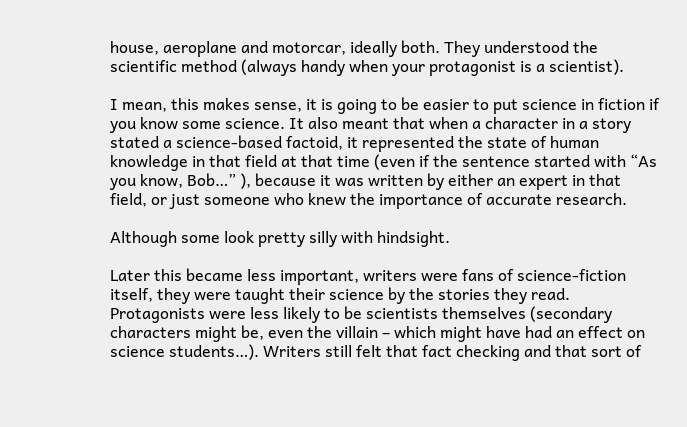house, aeroplane and motorcar, ideally both. They understood the scientific method (always handy when your protagonist is a scientist).

I mean, this makes sense, it is going to be easier to put science in fiction if you know some science. It also meant that when a character in a story stated a science-based factoid, it represented the state of human knowledge in that field at that time (even if the sentence started with “As you know, Bob…” ), because it was written by either an expert in that field, or just someone who knew the importance of accurate research.

Although some look pretty silly with hindsight.

Later this became less important, writers were fans of science-fiction itself, they were taught their science by the stories they read. Protagonists were less likely to be scientists themselves (secondary characters might be, even the villain – which might have had an effect on science students…). Writers still felt that fact checking and that sort of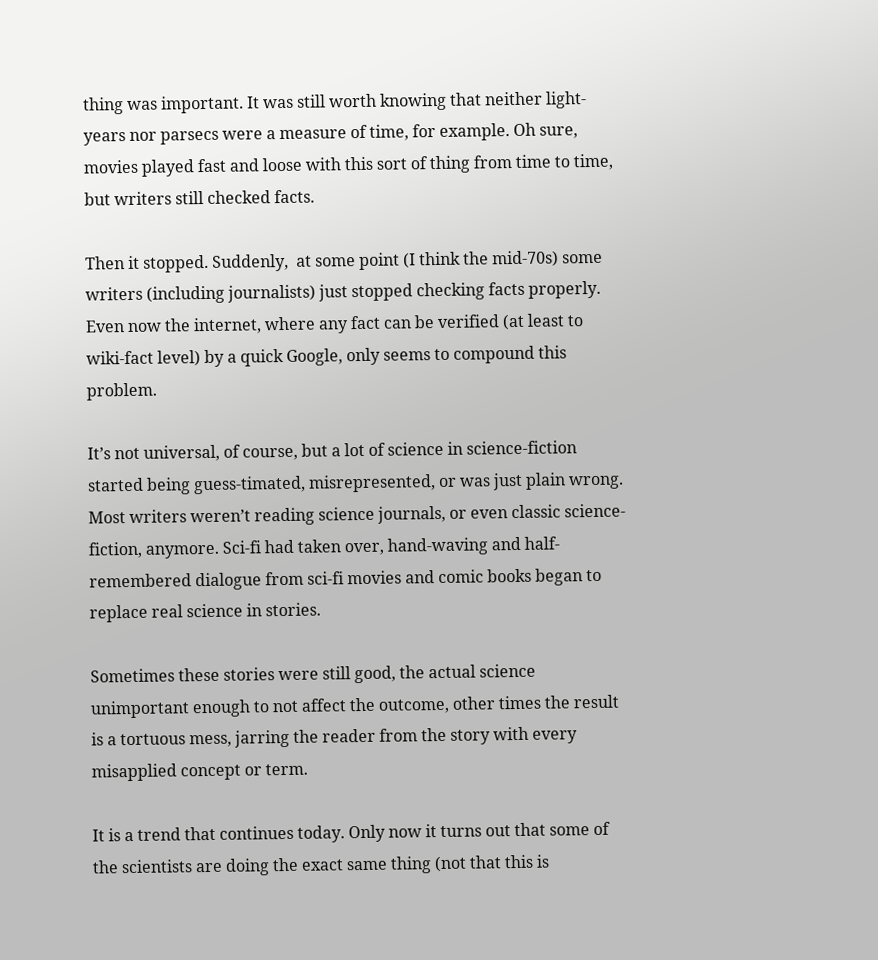thing was important. It was still worth knowing that neither light-years nor parsecs were a measure of time, for example. Oh sure, movies played fast and loose with this sort of thing from time to time, but writers still checked facts.

Then it stopped. Suddenly,  at some point (I think the mid-70s) some writers (including journalists) just stopped checking facts properly. Even now the internet, where any fact can be verified (at least to wiki-fact level) by a quick Google, only seems to compound this problem.

It’s not universal, of course, but a lot of science in science-fiction started being guess-timated, misrepresented, or was just plain wrong. Most writers weren’t reading science journals, or even classic science-fiction, anymore. Sci-fi had taken over, hand-waving and half-remembered dialogue from sci-fi movies and comic books began to replace real science in stories.

Sometimes these stories were still good, the actual science unimportant enough to not affect the outcome, other times the result is a tortuous mess, jarring the reader from the story with every misapplied concept or term.

It is a trend that continues today. Only now it turns out that some of the scientists are doing the exact same thing (not that this is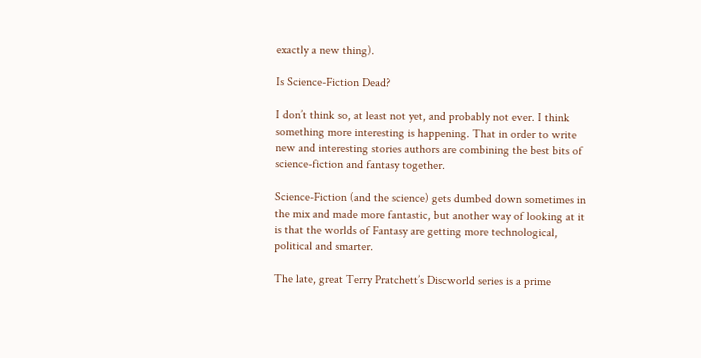exactly a new thing).

Is Science-Fiction Dead?

I don’t think so, at least not yet, and probably not ever. I think something more interesting is happening. That in order to write new and interesting stories authors are combining the best bits of science-fiction and fantasy together.

Science-Fiction (and the science) gets dumbed down sometimes in the mix and made more fantastic, but another way of looking at it is that the worlds of Fantasy are getting more technological, political and smarter.

The late, great Terry Pratchett’s Discworld series is a prime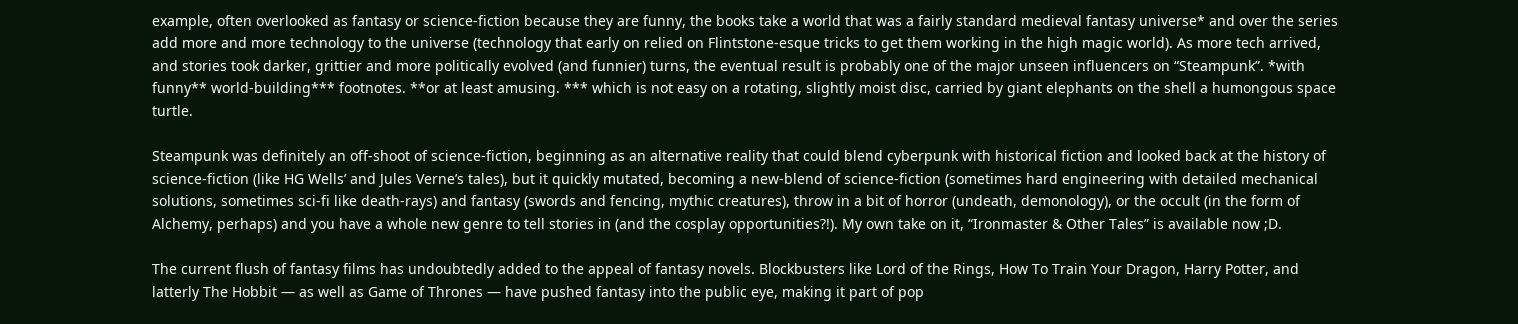example, often overlooked as fantasy or science-fiction because they are funny, the books take a world that was a fairly standard medieval fantasy universe* and over the series add more and more technology to the universe (technology that early on relied on Flintstone-esque tricks to get them working in the high magic world). As more tech arrived, and stories took darker, grittier and more politically evolved (and funnier) turns, the eventual result is probably one of the major unseen influencers on “Steampunk”. *with funny** world-building*** footnotes. **or at least amusing. *** which is not easy on a rotating, slightly moist disc, carried by giant elephants on the shell a humongous space turtle.

Steampunk was definitely an off-shoot of science-fiction, beginning as an alternative reality that could blend cyberpunk with historical fiction and looked back at the history of science-fiction (like HG Wells’ and Jules Verne’s tales), but it quickly mutated, becoming a new-blend of science-fiction (sometimes hard engineering with detailed mechanical solutions, sometimes sci-fi like death-rays) and fantasy (swords and fencing, mythic creatures), throw in a bit of horror (undeath, demonology), or the occult (in the form of Alchemy, perhaps) and you have a whole new genre to tell stories in (and the cosplay opportunities?!). My own take on it, “Ironmaster & Other Tales” is available now ;D.

The current flush of fantasy films has undoubtedly added to the appeal of fantasy novels. Blockbusters like Lord of the Rings, How To Train Your Dragon, Harry Potter, and latterly The Hobbit — as well as Game of Thrones — have pushed fantasy into the public eye, making it part of pop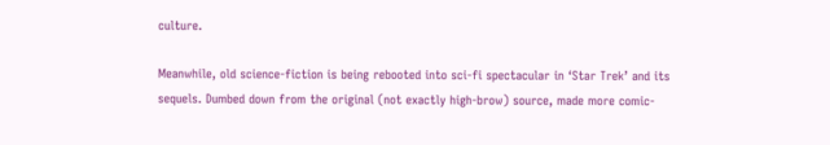culture.

Meanwhile, old science-fiction is being rebooted into sci-fi spectacular in ‘Star Trek’ and its sequels. Dumbed down from the original (not exactly high-brow) source, made more comic-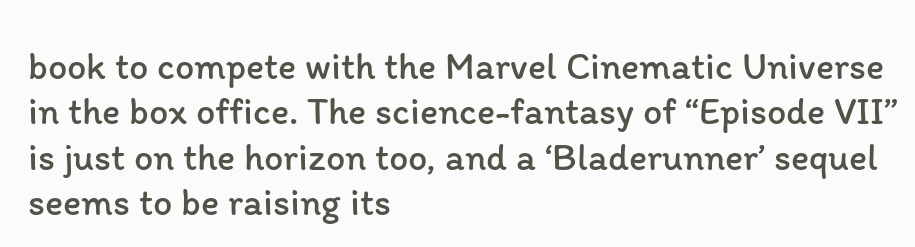book to compete with the Marvel Cinematic Universe in the box office. The science-fantasy of “Episode VII” is just on the horizon too, and a ‘Bladerunner’ sequel seems to be raising its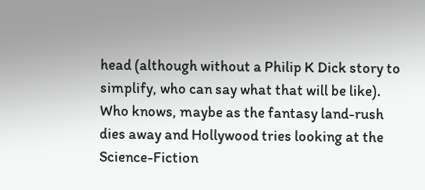head (although without a Philip K Dick story to simplify, who can say what that will be like). Who knows, maybe as the fantasy land-rush dies away and Hollywood tries looking at the Science-Fiction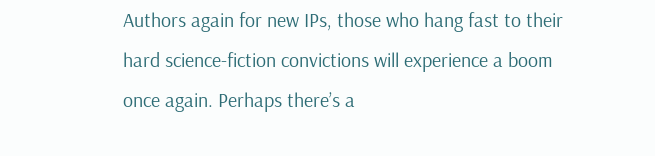Authors again for new IPs, those who hang fast to their hard science-fiction convictions will experience a boom once again. Perhaps there’s a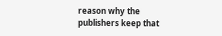reason why the publishers keep that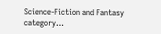Science-Fiction and Fantasy category…